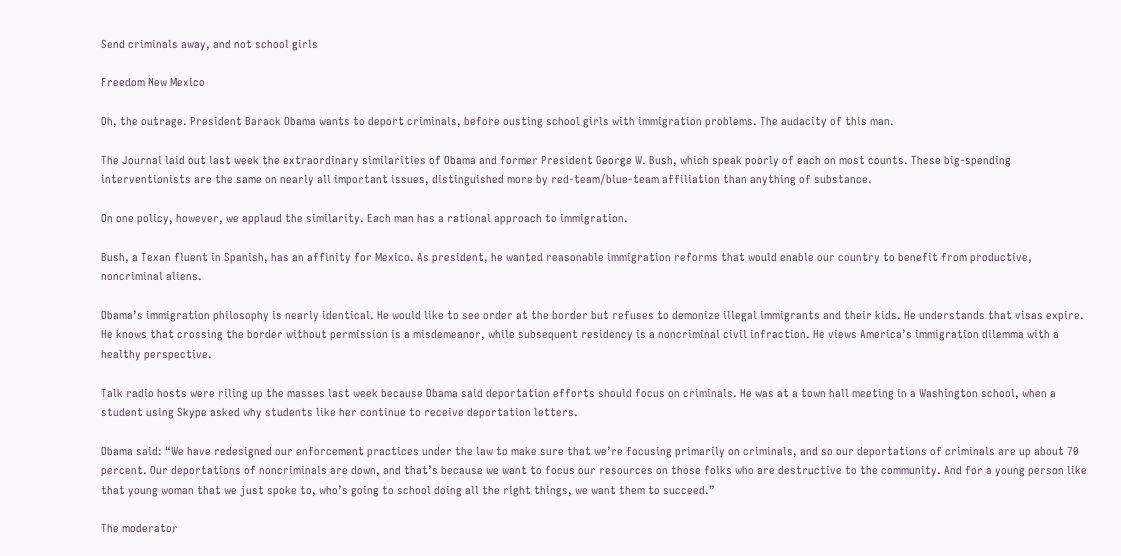Send criminals away, and not school girls

Freedom New Mexico

Oh, the outrage. President Barack Obama wants to deport criminals, before ousting school girls with immigration problems. The audacity of this man.

The Journal laid out last week the extraordinary similarities of Obama and former President George W. Bush, which speak poorly of each on most counts. These big-spending interventionists are the same on nearly all important issues, distinguished more by red-team/blue-team affiliation than anything of substance.

On one policy, however, we applaud the similarity. Each man has a rational approach to immigration.

Bush, a Texan fluent in Spanish, has an affinity for Mexico. As president, he wanted reasonable immigration reforms that would enable our country to benefit from productive, noncriminal aliens.

Obama’s immigration philosophy is nearly identical. He would like to see order at the border but refuses to demonize illegal immigrants and their kids. He understands that visas expire. He knows that crossing the border without permission is a misdemeanor, while subsequent residency is a noncriminal civil infraction. He views America’s immigration dilemma with a healthy perspective.

Talk radio hosts were riling up the masses last week because Obama said deportation efforts should focus on criminals. He was at a town hall meeting in a Washington school, when a student using Skype asked why students like her continue to receive deportation letters.

Obama said: “We have redesigned our enforcement practices under the law to make sure that we’re focusing primarily on criminals, and so our deportations of criminals are up about 70 percent. Our deportations of noncriminals are down, and that’s because we want to focus our resources on those folks who are destructive to the community. And for a young person like that young woman that we just spoke to, who’s going to school doing all the right things, we want them to succeed.”

The moderator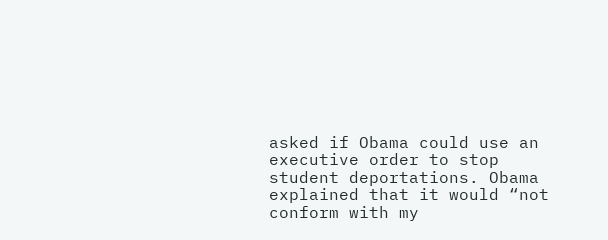asked if Obama could use an executive order to stop student deportations. Obama explained that it would “not conform with my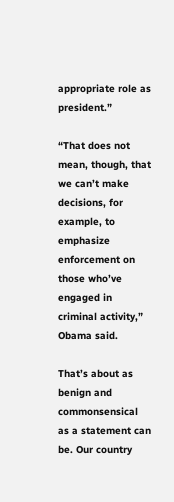appropriate role as president.”

“That does not mean, though, that we can’t make decisions, for example, to emphasize enforcement on those who’ve engaged in criminal activity,” Obama said.

That’s about as benign and commonsensical as a statement can be. Our country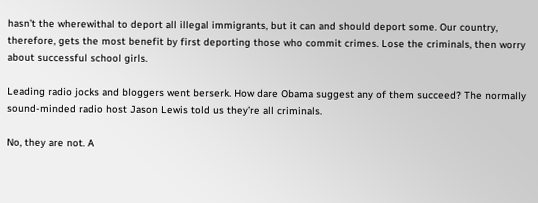hasn’t the wherewithal to deport all illegal immigrants, but it can and should deport some. Our country, therefore, gets the most benefit by first deporting those who commit crimes. Lose the criminals, then worry about successful school girls.

Leading radio jocks and bloggers went berserk. How dare Obama suggest any of them succeed? The normally sound-minded radio host Jason Lewis told us they’re all criminals.

No, they are not. A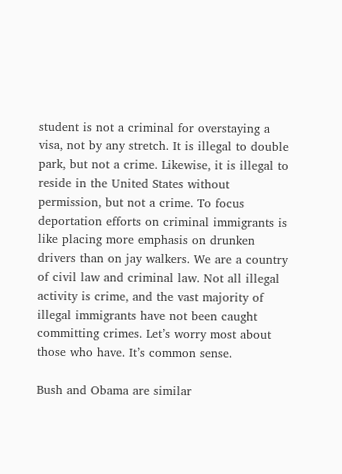student is not a criminal for overstaying a visa, not by any stretch. It is illegal to double park, but not a crime. Likewise, it is illegal to reside in the United States without permission, but not a crime. To focus deportation efforts on criminal immigrants is like placing more emphasis on drunken drivers than on jay walkers. We are a country of civil law and criminal law. Not all illegal activity is crime, and the vast majority of illegal immigrants have not been caught committing crimes. Let’s worry most about those who have. It’s common sense.

Bush and Obama are similar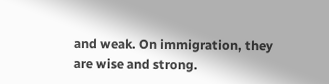and weak. On immigration, they are wise and strong.